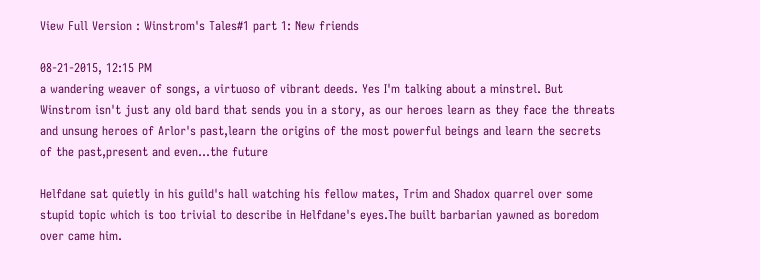View Full Version : Winstrom's Tales#1 part 1: New friends

08-21-2015, 12:15 PM
a wandering weaver of songs, a virtuoso of vibrant deeds. Yes I'm talking about a minstrel. But Winstrom isn't just any old bard that sends you in a story, as our heroes learn as they face the threats and unsung heroes of Arlor's past,learn the origins of the most powerful beings and learn the secrets of the past,present and even...the future

Helfdane sat quietly in his guild's hall watching his fellow mates, Trim and Shadox quarrel over some stupid topic which is too trivial to describe in Helfdane's eyes.The built barbarian yawned as boredom over came him.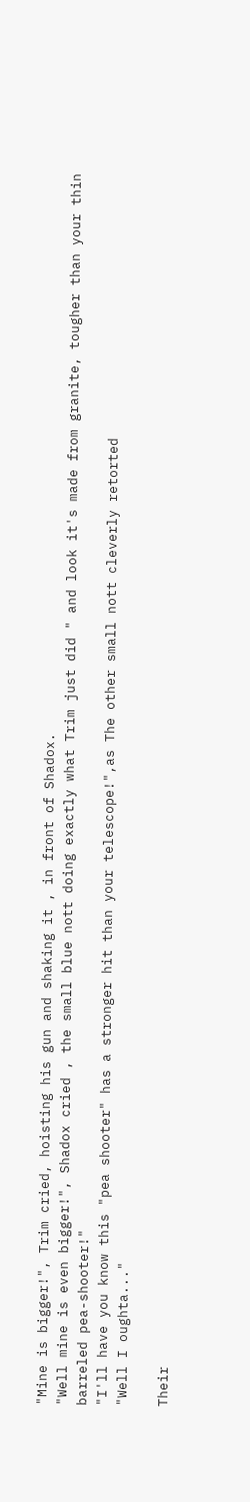"Mine is bigger!", Trim cried, hoisting his gun and shaking it , in front of Shadox.
"Well mine is even bigger!", Shadox cried , the small blue nott doing exactly what Trim just did " and look it's made from granite, tougher than your thin barreled pea-shooter!"
"I'll have you know this "pea shooter" has a stronger hit than your telescope!",as The other small nott cleverly retorted
"Well I oughta..."

Their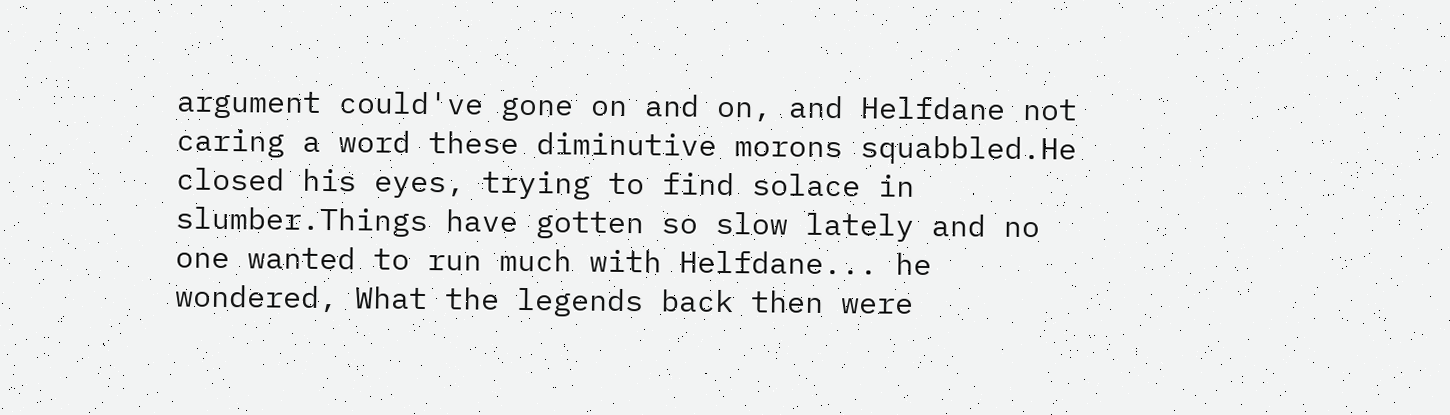argument could've gone on and on, and Helfdane not caring a word these diminutive morons squabbled.He closed his eyes, trying to find solace in slumber.Things have gotten so slow lately and no one wanted to run much with Helfdane... he wondered, What the legends back then were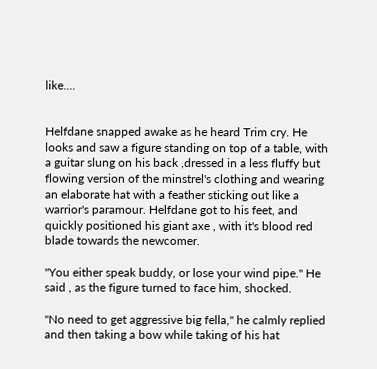like....


Helfdane snapped awake as he heard Trim cry. He looks and saw a figure standing on top of a table, with a guitar slung on his back ,dressed in a less fluffy but flowing version of the minstrel's clothing and wearing an elaborate hat with a feather sticking out like a warrior's paramour. Helfdane got to his feet, and quickly positioned his giant axe , with it's blood red blade towards the newcomer.

"You either speak buddy, or lose your wind pipe." He said , as the figure turned to face him, shocked.

"No need to get aggressive big fella," he calmly replied and then taking a bow while taking of his hat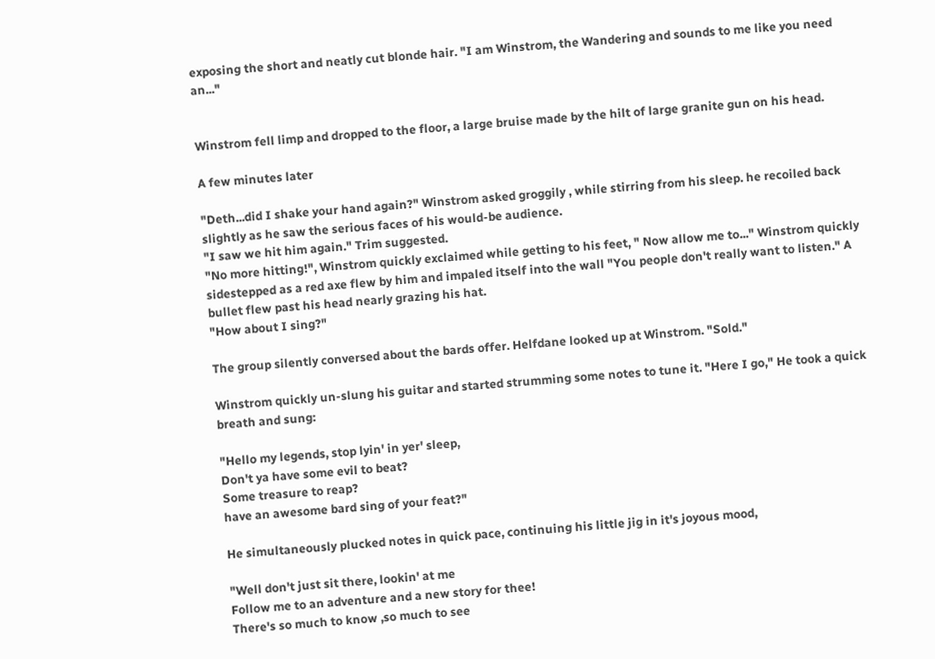exposing the short and neatly cut blonde hair. "I am Winstrom, the Wandering and sounds to me like you need an..."


Winstrom fell limp and dropped to the floor, a large bruise made by the hilt of large granite gun on his head.

A few minutes later

"Deth...did I shake your hand again?" Winstrom asked groggily , while stirring from his sleep. he recoiled back slightly as he saw the serious faces of his would-be audience.
"I saw we hit him again." Trim suggested.
"No more hitting!", Winstrom quickly exclaimed while getting to his feet, " Now allow me to..." Winstrom quickly sidestepped as a red axe flew by him and impaled itself into the wall "You people don't really want to listen." A bullet flew past his head nearly grazing his hat.
"How about I sing?"

The group silently conversed about the bards offer. Helfdane looked up at Winstrom. "Sold."

Winstrom quickly un-slung his guitar and started strumming some notes to tune it. "Here I go," He took a quick breath and sung:

"Hello my legends, stop lyin' in yer' sleep,
Don't ya have some evil to beat?
Some treasure to reap?
have an awesome bard sing of your feat?"

He simultaneously plucked notes in quick pace, continuing his little jig in it's joyous mood,

"Well don't just sit there, lookin' at me
Follow me to an adventure and a new story for thee!
There's so much to know ,so much to see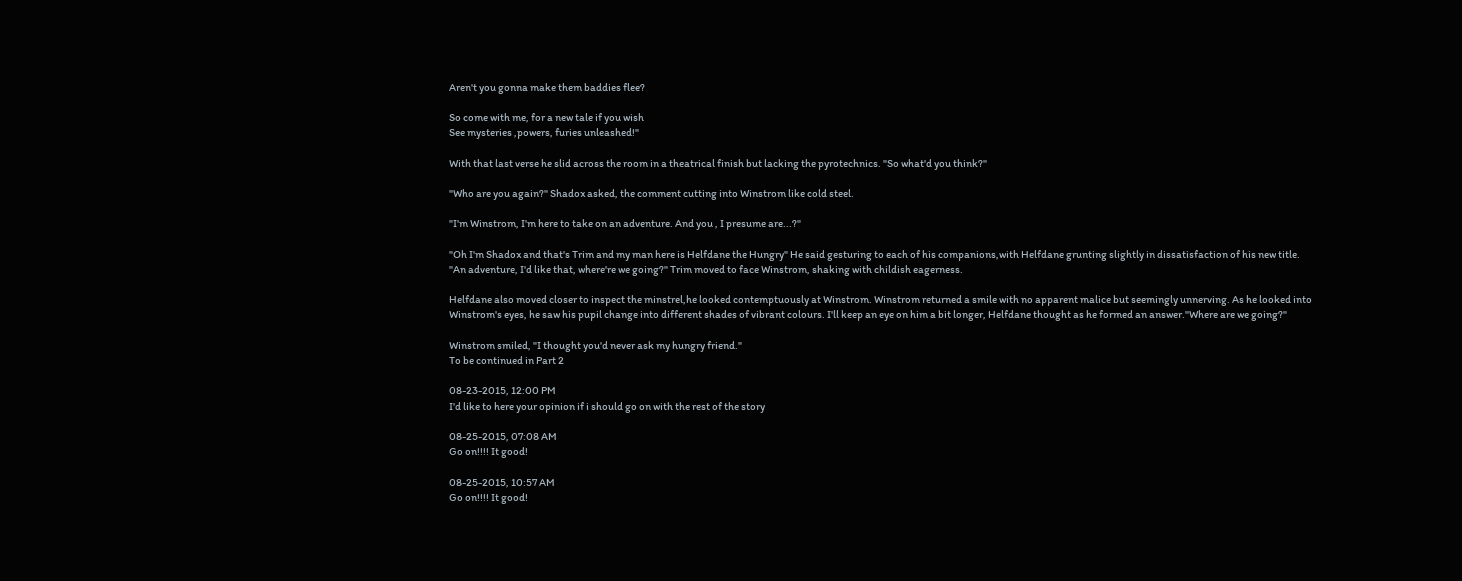Aren't you gonna make them baddies flee?

So come with me, for a new tale if you wish
See mysteries ,powers, furies unleashed!"

With that last verse he slid across the room in a theatrical finish but lacking the pyrotechnics. "So what'd you think?"

"Who are you again?" Shadox asked, the comment cutting into Winstrom like cold steel.

"I'm Winstrom, I'm here to take on an adventure. And you , I presume are...?"

"Oh I'm Shadox and that's Trim and my man here is Helfdane the Hungry" He said gesturing to each of his companions,with Helfdane grunting slightly in dissatisfaction of his new title.
"An adventure, I'd like that, where're we going?" Trim moved to face Winstrom, shaking with childish eagerness.

Helfdane also moved closer to inspect the minstrel,he looked contemptuously at Winstrom. Winstrom returned a smile with no apparent malice but seemingly unnerving. As he looked into Winstrom's eyes, he saw his pupil change into different shades of vibrant colours. I'll keep an eye on him a bit longer, Helfdane thought as he formed an answer."Where are we going?"

Winstrom smiled, "I thought you'd never ask my hungry friend."
To be continued in Part 2

08-23-2015, 12:00 PM
I'd like to here your opinion if i should go on with the rest of the story

08-25-2015, 07:08 AM
Go on!!!! It good!

08-25-2015, 10:57 AM
Go on!!!! It good!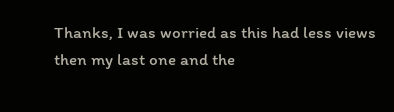Thanks, I was worried as this had less views then my last one and the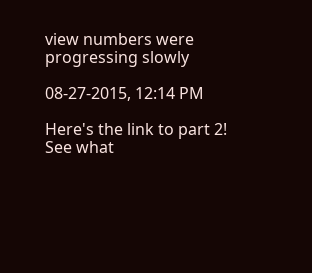view numbers were progressing slowly

08-27-2015, 12:14 PM

Here's the link to part 2!
See what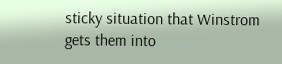sticky situation that Winstrom gets them into